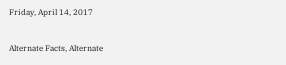Friday, April 14, 2017

Alternate Facts, Alternate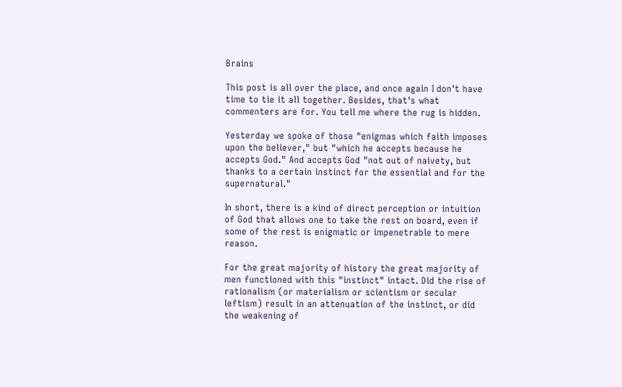Brains

This post is all over the place, and once again I don't have time to tie it all together. Besides, that's what commenters are for. You tell me where the rug is hidden.

Yesterday we spoke of those "enigmas which faith imposes upon the believer," but "which he accepts because he accepts God." And accepts God "not out of naivety, but thanks to a certain instinct for the essential and for the supernatural."

In short, there is a kind of direct perception or intuition of God that allows one to take the rest on board, even if some of the rest is enigmatic or impenetrable to mere reason.

For the great majority of history the great majority of men functioned with this "instinct" intact. Did the rise of rationalism (or materialism or scientism or secular leftism) result in an attenuation of the instinct, or did the weakening of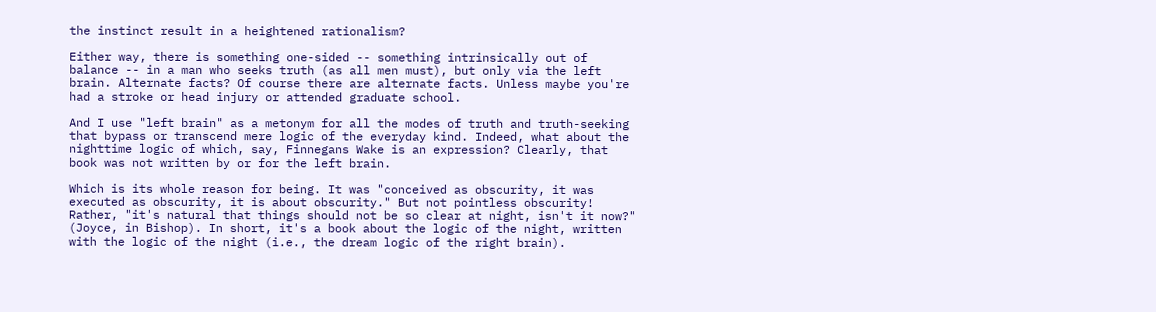the instinct result in a heightened rationalism?

Either way, there is something one-sided -- something intrinsically out of balance -- in a man who seeks truth (as all men must), but only via the left brain. Alternate facts? Of course there are alternate facts. Unless maybe you're had a stroke or head injury or attended graduate school.

And I use "left brain" as a metonym for all the modes of truth and truth-seeking that bypass or transcend mere logic of the everyday kind. Indeed, what about the nighttime logic of which, say, Finnegans Wake is an expression? Clearly, that book was not written by or for the left brain.

Which is its whole reason for being. It was "conceived as obscurity, it was executed as obscurity, it is about obscurity." But not pointless obscurity! Rather, "it's natural that things should not be so clear at night, isn't it now?" (Joyce, in Bishop). In short, it's a book about the logic of the night, written with the logic of the night (i.e., the dream logic of the right brain).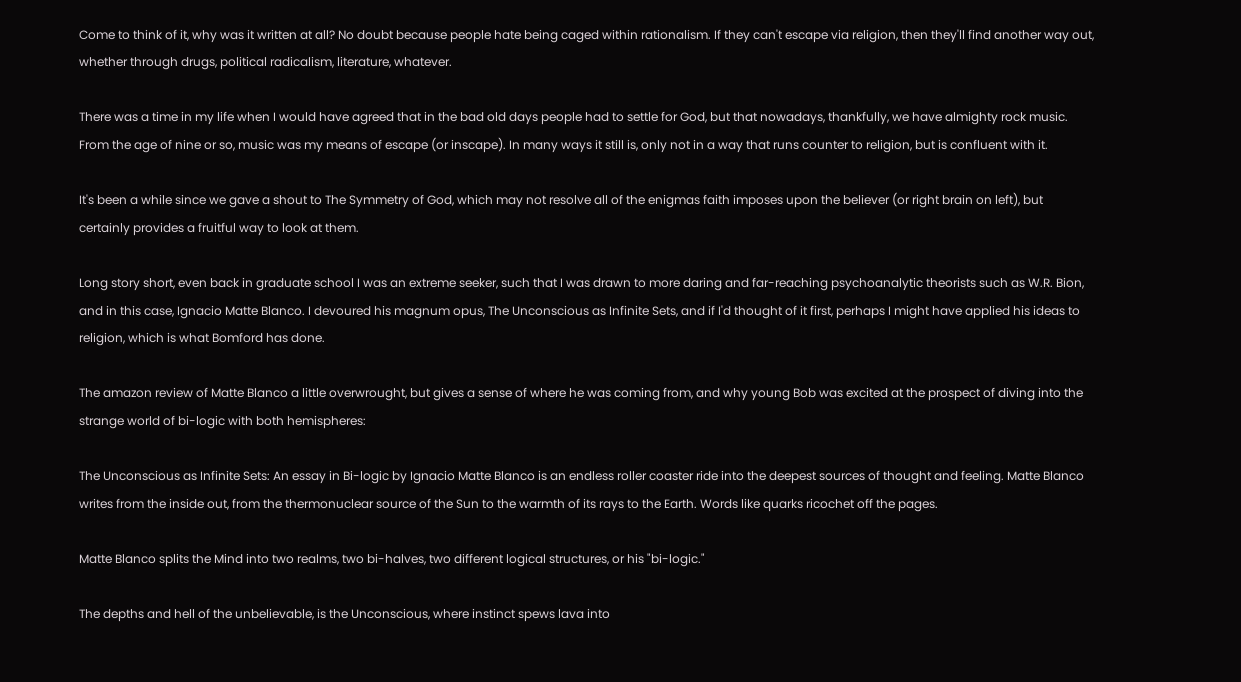Come to think of it, why was it written at all? No doubt because people hate being caged within rationalism. If they can't escape via religion, then they'll find another way out, whether through drugs, political radicalism, literature, whatever.

There was a time in my life when I would have agreed that in the bad old days people had to settle for God, but that nowadays, thankfully, we have almighty rock music. From the age of nine or so, music was my means of escape (or inscape). In many ways it still is, only not in a way that runs counter to religion, but is confluent with it.

It's been a while since we gave a shout to The Symmetry of God, which may not resolve all of the enigmas faith imposes upon the believer (or right brain on left), but certainly provides a fruitful way to look at them.

Long story short, even back in graduate school I was an extreme seeker, such that I was drawn to more daring and far-reaching psychoanalytic theorists such as W.R. Bion, and in this case, Ignacio Matte Blanco. I devoured his magnum opus, The Unconscious as Infinite Sets, and if I'd thought of it first, perhaps I might have applied his ideas to religion, which is what Bomford has done.

The amazon review of Matte Blanco a little overwrought, but gives a sense of where he was coming from, and why young Bob was excited at the prospect of diving into the strange world of bi-logic with both hemispheres:

The Unconscious as Infinite Sets: An essay in Bi-logic by Ignacio Matte Blanco is an endless roller coaster ride into the deepest sources of thought and feeling. Matte Blanco writes from the inside out, from the thermonuclear source of the Sun to the warmth of its rays to the Earth. Words like quarks ricochet off the pages.

Matte Blanco splits the Mind into two realms, two bi-halves, two different logical structures, or his "bi-logic."

The depths and hell of the unbelievable, is the Unconscious, where instinct spews lava into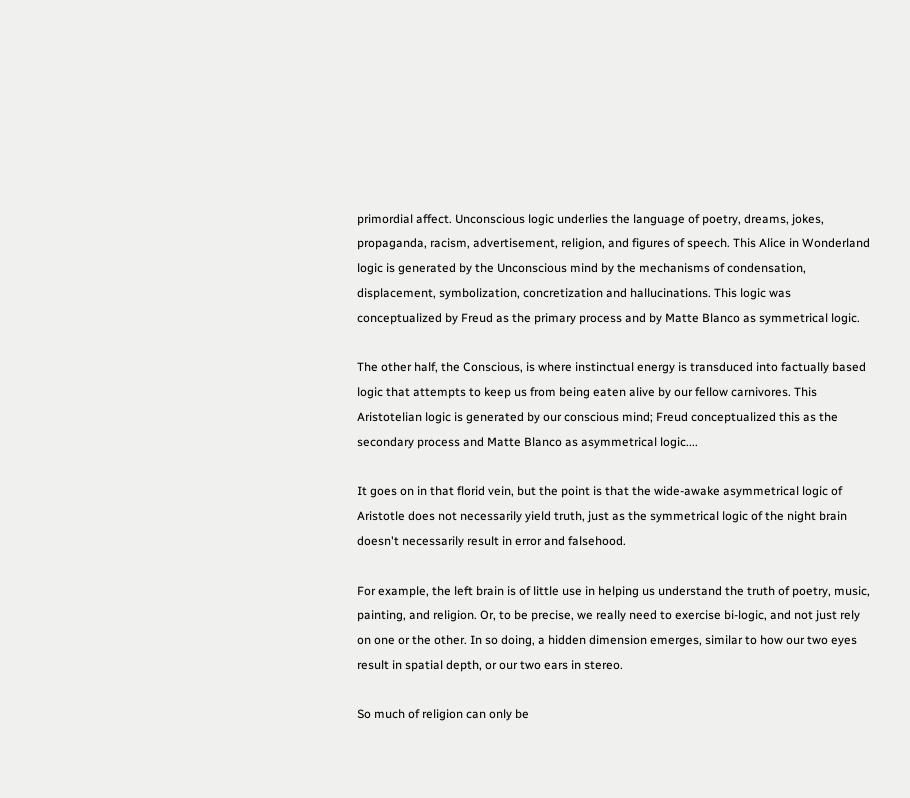primordial affect. Unconscious logic underlies the language of poetry, dreams, jokes, propaganda, racism, advertisement, religion, and figures of speech. This Alice in Wonderland logic is generated by the Unconscious mind by the mechanisms of condensation, displacement, symbolization, concretization and hallucinations. This logic was conceptualized by Freud as the primary process and by Matte Blanco as symmetrical logic.

The other half, the Conscious, is where instinctual energy is transduced into factually based logic that attempts to keep us from being eaten alive by our fellow carnivores. This Aristotelian logic is generated by our conscious mind; Freud conceptualized this as the secondary process and Matte Blanco as asymmetrical logic....

It goes on in that florid vein, but the point is that the wide-awake asymmetrical logic of Aristotle does not necessarily yield truth, just as the symmetrical logic of the night brain doesn't necessarily result in error and falsehood.

For example, the left brain is of little use in helping us understand the truth of poetry, music, painting, and religion. Or, to be precise, we really need to exercise bi-logic, and not just rely on one or the other. In so doing, a hidden dimension emerges, similar to how our two eyes result in spatial depth, or our two ears in stereo.

So much of religion can only be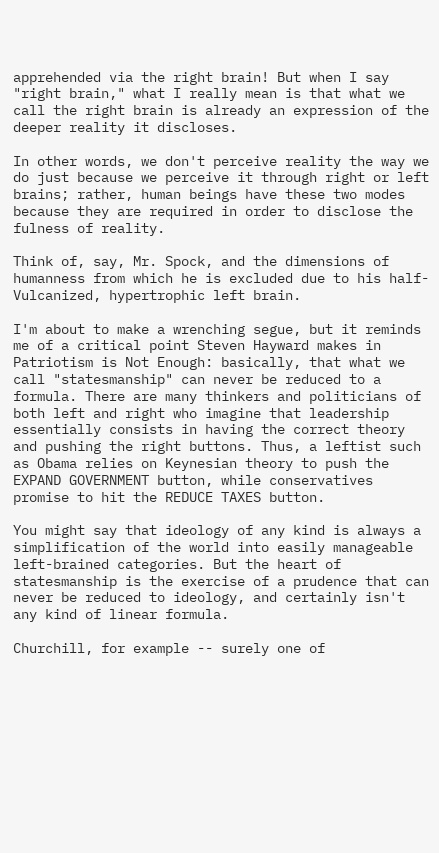apprehended via the right brain! But when I say "right brain," what I really mean is that what we call the right brain is already an expression of the deeper reality it discloses.

In other words, we don't perceive reality the way we do just because we perceive it through right or left brains; rather, human beings have these two modes because they are required in order to disclose the fulness of reality.

Think of, say, Mr. Spock, and the dimensions of humanness from which he is excluded due to his half-Vulcanized, hypertrophic left brain.

I'm about to make a wrenching segue, but it reminds me of a critical point Steven Hayward makes in Patriotism is Not Enough: basically, that what we call "statesmanship" can never be reduced to a formula. There are many thinkers and politicians of both left and right who imagine that leadership essentially consists in having the correct theory and pushing the right buttons. Thus, a leftist such as Obama relies on Keynesian theory to push the EXPAND GOVERNMENT button, while conservatives promise to hit the REDUCE TAXES button.

You might say that ideology of any kind is always a simplification of the world into easily manageable left-brained categories. But the heart of statesmanship is the exercise of a prudence that can never be reduced to ideology, and certainly isn't any kind of linear formula.

Churchill, for example -- surely one of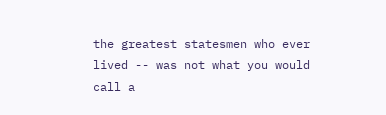the greatest statesmen who ever lived -- was not what you would call a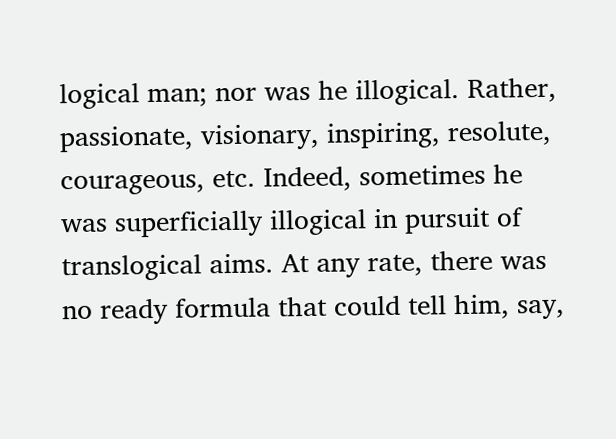logical man; nor was he illogical. Rather, passionate, visionary, inspiring, resolute, courageous, etc. Indeed, sometimes he was superficially illogical in pursuit of translogical aims. At any rate, there was no ready formula that could tell him, say,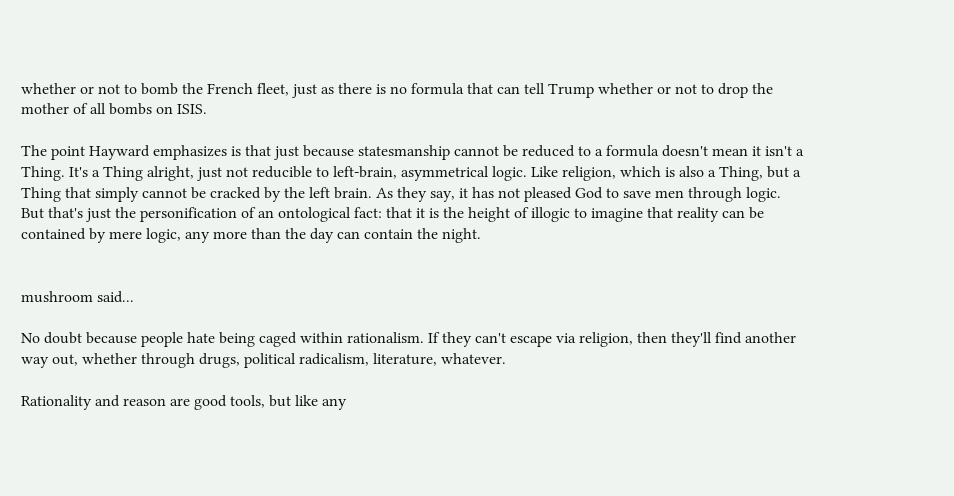whether or not to bomb the French fleet, just as there is no formula that can tell Trump whether or not to drop the mother of all bombs on ISIS.

The point Hayward emphasizes is that just because statesmanship cannot be reduced to a formula doesn't mean it isn't a Thing. It's a Thing alright, just not reducible to left-brain, asymmetrical logic. Like religion, which is also a Thing, but a Thing that simply cannot be cracked by the left brain. As they say, it has not pleased God to save men through logic. But that's just the personification of an ontological fact: that it is the height of illogic to imagine that reality can be contained by mere logic, any more than the day can contain the night.


mushroom said...

No doubt because people hate being caged within rationalism. If they can't escape via religion, then they'll find another way out, whether through drugs, political radicalism, literature, whatever.

Rationality and reason are good tools, but like any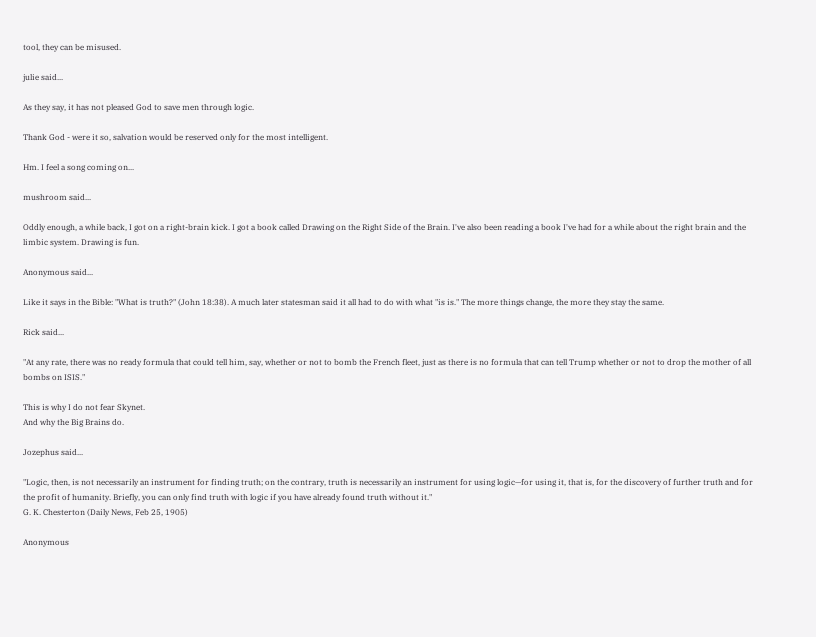tool, they can be misused.

julie said...

As they say, it has not pleased God to save men through logic.

Thank God - were it so, salvation would be reserved only for the most intelligent.

Hm. I feel a song coming on...

mushroom said...

Oddly enough, a while back, I got on a right-brain kick. I got a book called Drawing on the Right Side of the Brain. I've also been reading a book I've had for a while about the right brain and the limbic system. Drawing is fun.

Anonymous said...

Like it says in the Bible: "What is truth?" (John 18:38). A much later statesman said it all had to do with what "is is." The more things change, the more they stay the same.

Rick said...

"At any rate, there was no ready formula that could tell him, say, whether or not to bomb the French fleet, just as there is no formula that can tell Trump whether or not to drop the mother of all bombs on ISIS."

This is why I do not fear Skynet.
And why the Big Brains do.

Jozephus said...

"Logic, then, is not necessarily an instrument for finding truth; on the contrary, truth is necessarily an instrument for using logic—for using it, that is, for the discovery of further truth and for the profit of humanity. Briefly, you can only find truth with logic if you have already found truth without it."
G. K. Chesterton (Daily News, Feb 25, 1905)

Anonymous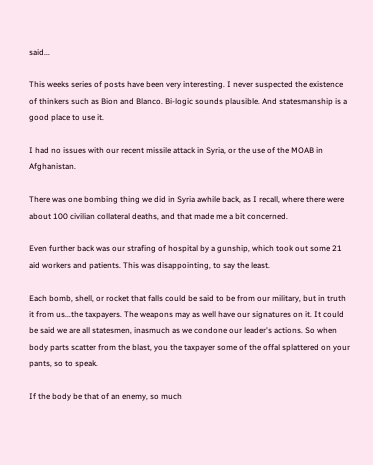said...

This weeks series of posts have been very interesting. I never suspected the existence of thinkers such as Bion and Blanco. Bi-logic sounds plausible. And statesmanship is a good place to use it.

I had no issues with our recent missile attack in Syria, or the use of the MOAB in Afghanistan.

There was one bombing thing we did in Syria awhile back, as I recall, where there were about 100 civilian collateral deaths, and that made me a bit concerned.

Even further back was our strafing of hospital by a gunship, which took out some 21 aid workers and patients. This was disappointing, to say the least.

Each bomb, shell, or rocket that falls could be said to be from our military, but in truth it from us...the taxpayers. The weapons may as well have our signatures on it. It could be said we are all statesmen, inasmuch as we condone our leader's actions. So when body parts scatter from the blast, you the taxpayer some of the offal splattered on your pants, so to speak.

If the body be that of an enemy, so much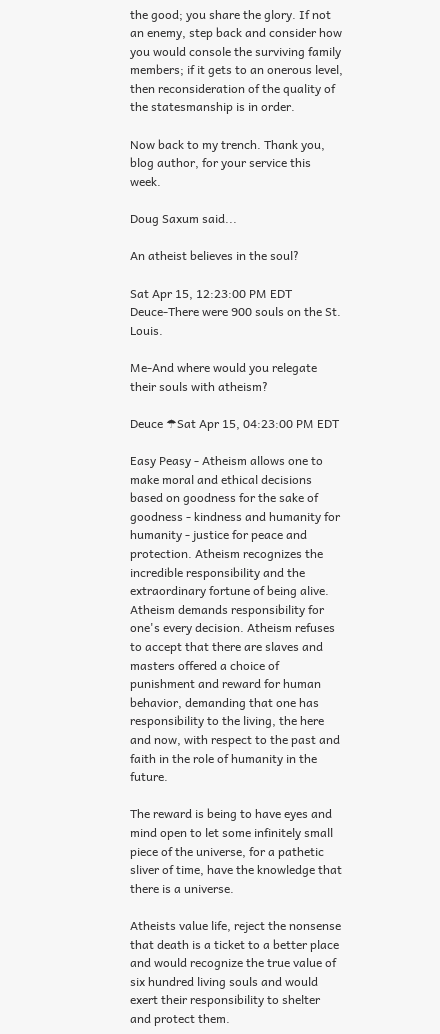the good; you share the glory. If not an enemy, step back and consider how you would console the surviving family members; if it gets to an onerous level, then reconsideration of the quality of the statesmanship is in order.

Now back to my trench. Thank you, blog author, for your service this week.

Doug Saxum said...

An atheist believes in the soul?

Sat Apr 15, 12:23:00 PM EDT
Deuce-There were 900 souls on the St. Louis.

Me-And where would you relegate their souls with atheism?

Deuce ☂Sat Apr 15, 04:23:00 PM EDT

Easy Peasy - Atheism allows one to make moral and ethical decisions based on goodness for the sake of goodness - kindness and humanity for humanity - justice for peace and protection. Atheism recognizes the incredible responsibility and the extraordinary fortune of being alive. Atheism demands responsibility for one's every decision. Atheism refuses to accept that there are slaves and masters offered a choice of punishment and reward for human behavior, demanding that one has responsibility to the living, the here and now, with respect to the past and faith in the role of humanity in the future.

The reward is being to have eyes and mind open to let some infinitely small piece of the universe, for a pathetic sliver of time, have the knowledge that there is a universe.

Atheists value life, reject the nonsense that death is a ticket to a better place and would recognize the true value of six hundred living souls and would exert their responsibility to shelter and protect them.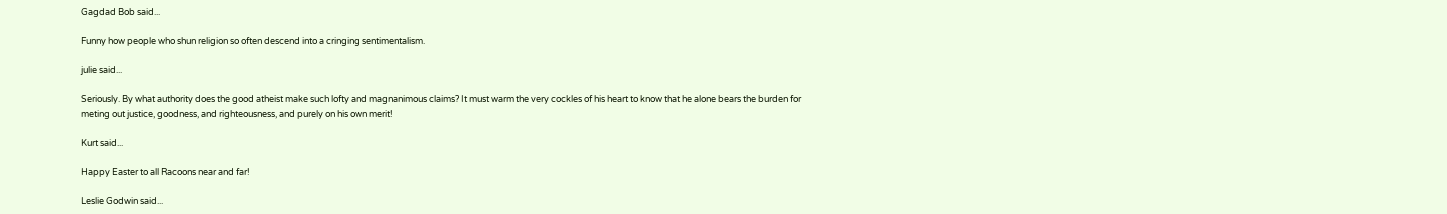Gagdad Bob said...

Funny how people who shun religion so often descend into a cringing sentimentalism.

julie said...

Seriously. By what authority does the good atheist make such lofty and magnanimous claims? It must warm the very cockles of his heart to know that he alone bears the burden for meting out justice, goodness, and righteousness, and purely on his own merit!

Kurt said...

Happy Easter to all Racoons near and far!

Leslie Godwin said...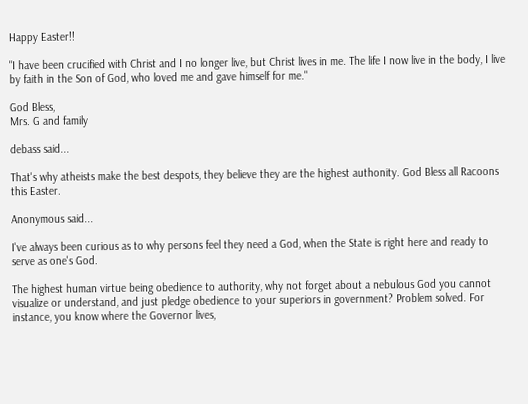Happy Easter!!

"I have been crucified with Christ and I no longer live, but Christ lives in me. The life I now live in the body, I live by faith in the Son of God, who loved me and gave himself for me."

God Bless,
Mrs. G and family

debass said...

That's why atheists make the best despots, they believe they are the highest authonity. God Bless all Racoons this Easter.

Anonymous said...

I've always been curious as to why persons feel they need a God, when the State is right here and ready to serve as one's God.

The highest human virtue being obedience to authority, why not forget about a nebulous God you cannot visualize or understand, and just pledge obedience to your superiors in government? Problem solved. For instance, you know where the Governor lives,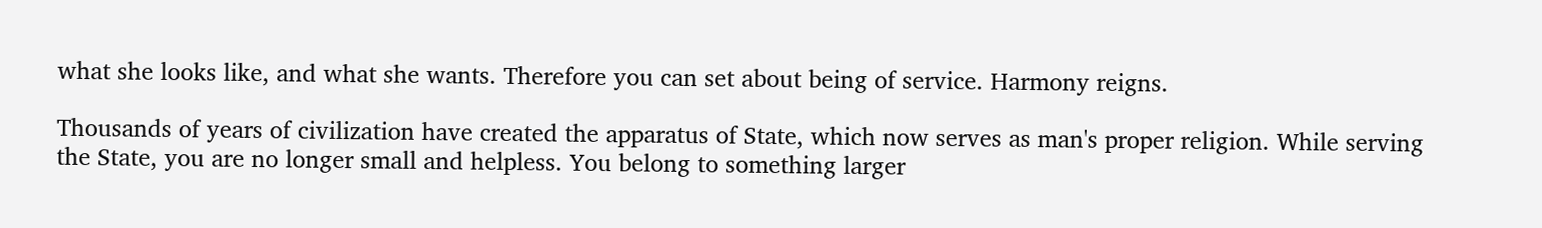what she looks like, and what she wants. Therefore you can set about being of service. Harmony reigns.

Thousands of years of civilization have created the apparatus of State, which now serves as man's proper religion. While serving the State, you are no longer small and helpless. You belong to something larger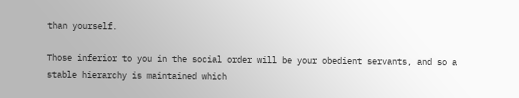than yourself.

Those inferior to you in the social order will be your obedient servants, and so a stable hierarchy is maintained which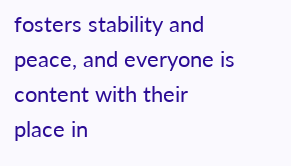fosters stability and peace, and everyone is content with their place in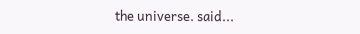the universe. said...